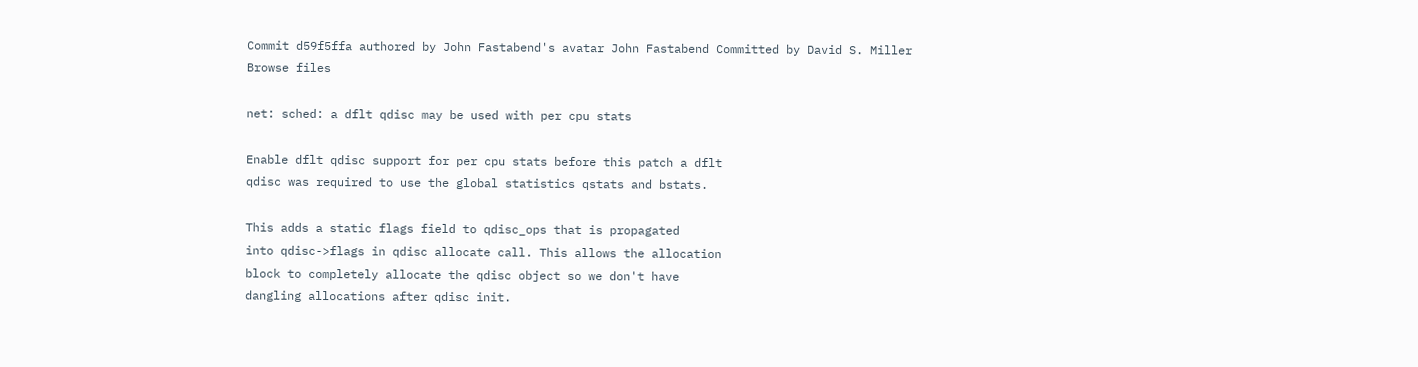Commit d59f5ffa authored by John Fastabend's avatar John Fastabend Committed by David S. Miller
Browse files

net: sched: a dflt qdisc may be used with per cpu stats

Enable dflt qdisc support for per cpu stats before this patch a dflt
qdisc was required to use the global statistics qstats and bstats.

This adds a static flags field to qdisc_ops that is propagated
into qdisc->flags in qdisc allocate call. This allows the allocation
block to completely allocate the qdisc object so we don't have
dangling allocations after qdisc init.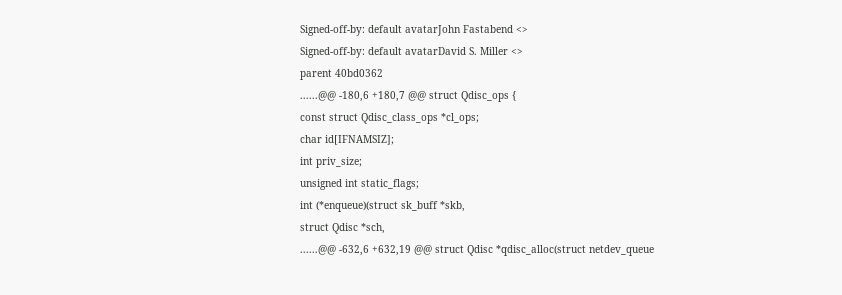Signed-off-by: default avatarJohn Fastabend <>
Signed-off-by: default avatarDavid S. Miller <>
parent 40bd0362
......@@ -180,6 +180,7 @@ struct Qdisc_ops {
const struct Qdisc_class_ops *cl_ops;
char id[IFNAMSIZ];
int priv_size;
unsigned int static_flags;
int (*enqueue)(struct sk_buff *skb,
struct Qdisc *sch,
......@@ -632,6 +632,19 @@ struct Qdisc *qdisc_alloc(struct netdev_queue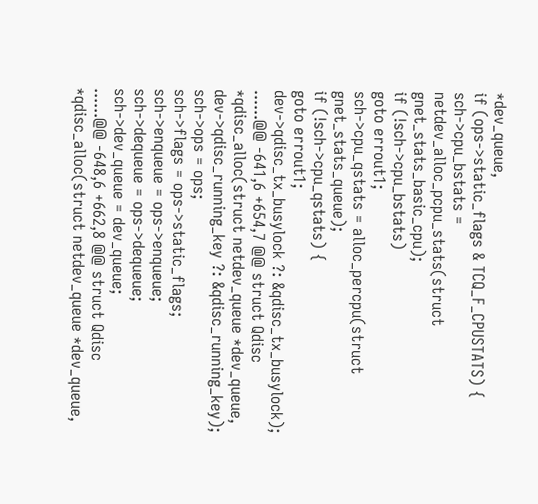*dev_queue,
if (ops->static_flags & TCQ_F_CPUSTATS) {
sch->cpu_bstats =
netdev_alloc_pcpu_stats(struct gnet_stats_basic_cpu);
if (!sch->cpu_bstats)
goto errout1;
sch->cpu_qstats = alloc_percpu(struct gnet_stats_queue);
if (!sch->cpu_qstats) {
goto errout1;
dev->qdisc_tx_busylock ?: &qdisc_tx_busylock);
......@@ -641,6 +654,7 @@ struct Qdisc *qdisc_alloc(struct netdev_queue *dev_queue,
dev->qdisc_running_key ?: &qdisc_running_key);
sch->ops = ops;
sch->flags = ops->static_flags;
sch->enqueue = ops->enqueue;
sch->dequeue = ops->dequeue;
sch->dev_queue = dev_queue;
......@@ -648,6 +662,8 @@ struct Qdisc *qdisc_alloc(struct netdev_queue *dev_queue,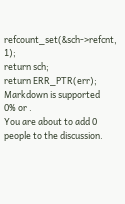refcount_set(&sch->refcnt, 1);
return sch;
return ERR_PTR(err);
Markdown is supported
0% or .
You are about to add 0 people to the discussion.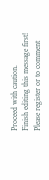Proceed with caution.
Finish editing this message first!
Please register or to comment